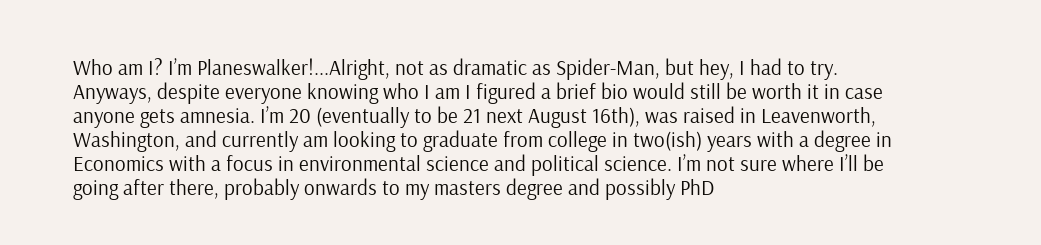Who am I? I’m Planeswalker!...Alright, not as dramatic as Spider-Man, but hey, I had to try. Anyways, despite everyone knowing who I am I figured a brief bio would still be worth it in case anyone gets amnesia. I’m 20 (eventually to be 21 next August 16th), was raised in Leavenworth, Washington, and currently am looking to graduate from college in two(ish) years with a degree in Economics with a focus in environmental science and political science. I’m not sure where I’ll be going after there, probably onwards to my masters degree and possibly PhD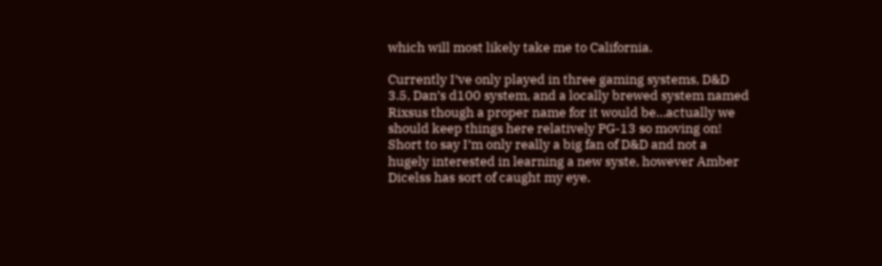which will most likely take me to California.

Currently I’ve only played in three gaming systems, D&D 3.5, Dan’s d100 system, and a locally brewed system named Rixsus though a proper name for it would be…actually we should keep things here relatively PG-13 so moving on! Short to say I’m only really a big fan of D&D and not a hugely interested in learning a new syste, however Amber Dicelss has sort of caught my eye.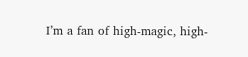I’m a fan of high-magic, high-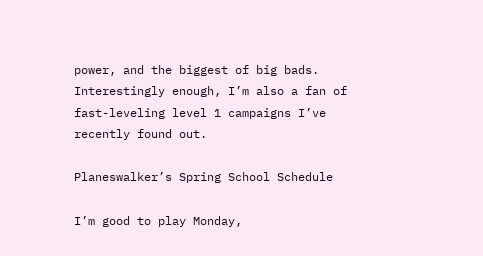power, and the biggest of big bads. Interestingly enough, I’m also a fan of fast-leveling level 1 campaigns I’ve recently found out.

Planeswalker’s Spring School Schedule

I’m good to play Monday,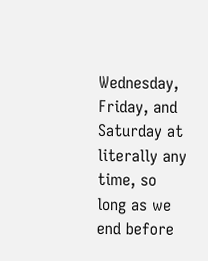Wednesday, Friday, and Saturday at literally any time, so long as we end before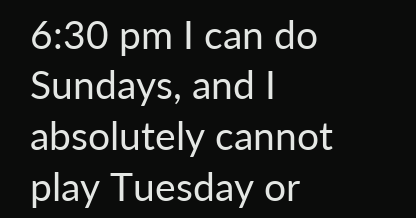6:30 pm I can do Sundays, and I absolutely cannot play Tuesday or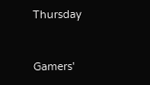Thursday


Gamers'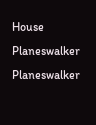House Planeswalker Planeswalker